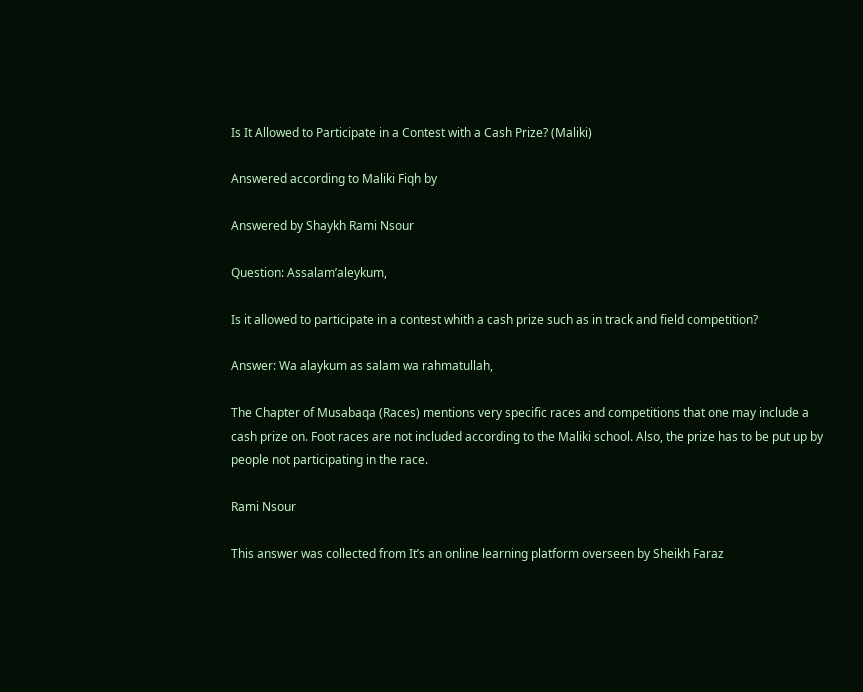Is It Allowed to Participate in a Contest with a Cash Prize? (Maliki)

Answered according to Maliki Fiqh by

Answered by Shaykh Rami Nsour

Question: Assalam’aleykum,

Is it allowed to participate in a contest whith a cash prize such as in track and field competition?

Answer: Wa alaykum as salam wa rahmatullah,

The Chapter of Musabaqa (Races) mentions very specific races and competitions that one may include a cash prize on. Foot races are not included according to the Maliki school. Also, the prize has to be put up by people not participating in the race.

Rami Nsour

This answer was collected from It’s an online learning platform overseen by Sheikh Faraz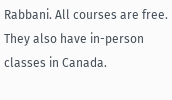Rabbani. All courses are free. They also have in-person classes in Canada.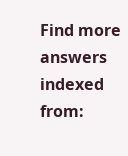Find more answers indexed from: